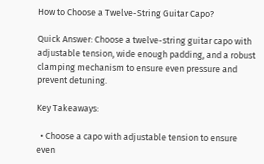How to Choose a Twelve-String Guitar Capo?

Quick Answer: Choose a twelve-string guitar capo with adjustable tension, wide enough padding, and a robust clamping mechanism to ensure even pressure and prevent detuning.

Key Takeaways:

  • Choose a capo with adjustable tension to ensure even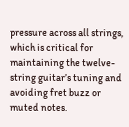pressure across all strings, which is critical for maintaining the twelve-string guitar’s tuning and avoiding fret buzz or muted notes.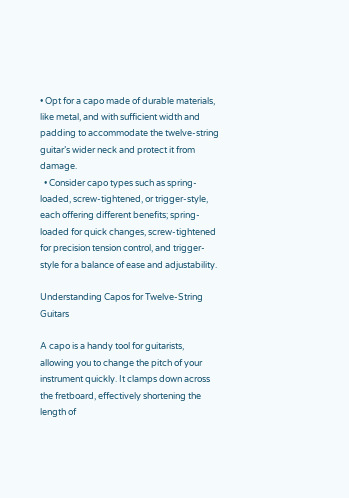• Opt for a capo made of durable materials, like metal, and with sufficient width and padding to accommodate the twelve-string guitar’s wider neck and protect it from damage.
  • Consider capo types such as spring-loaded, screw-tightened, or trigger-style, each offering different benefits; spring-loaded for quick changes, screw-tightened for precision tension control, and trigger-style for a balance of ease and adjustability.

Understanding Capos for Twelve-String Guitars

A capo is a handy tool for guitarists, allowing you to change the pitch of your instrument quickly. It clamps down across the fretboard, effectively shortening the length of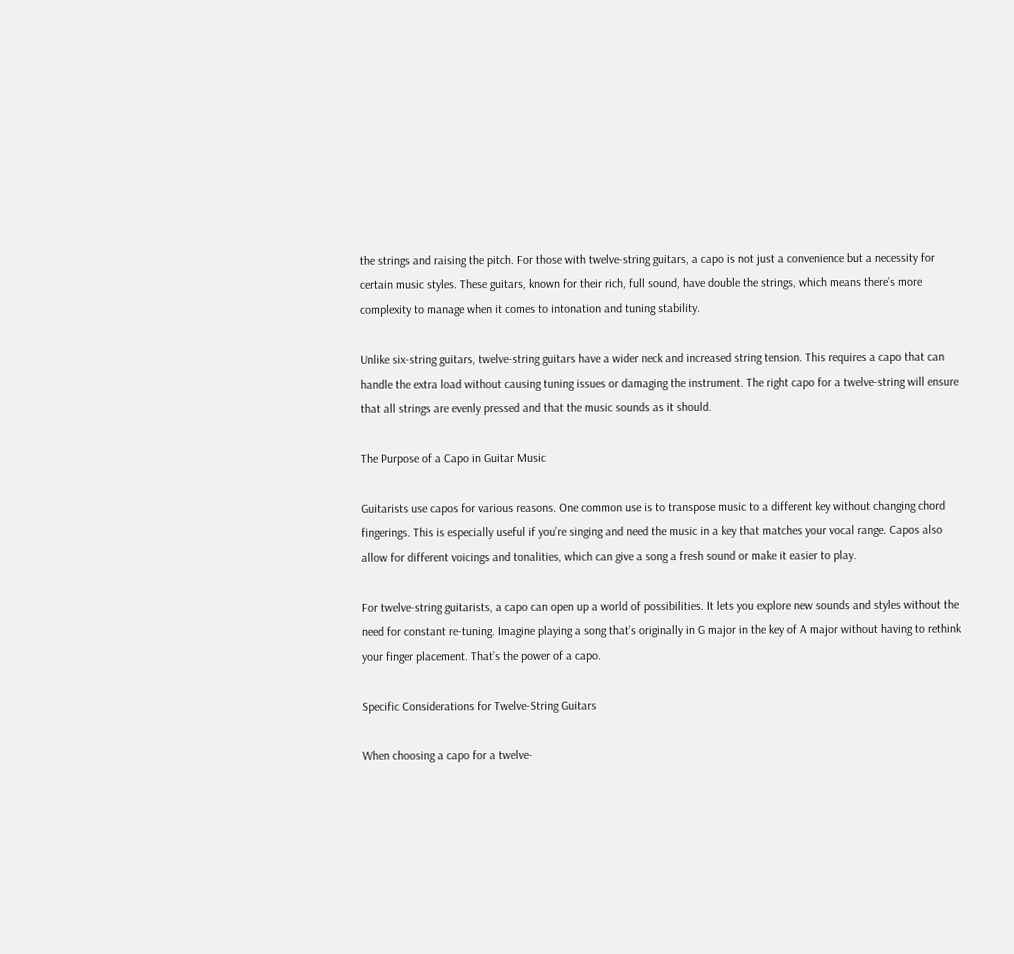the strings and raising the pitch. For those with twelve-string guitars, a capo is not just a convenience but a necessity for certain music styles. These guitars, known for their rich, full sound, have double the strings, which means there’s more complexity to manage when it comes to intonation and tuning stability.

Unlike six-string guitars, twelve-string guitars have a wider neck and increased string tension. This requires a capo that can handle the extra load without causing tuning issues or damaging the instrument. The right capo for a twelve-string will ensure that all strings are evenly pressed and that the music sounds as it should.

The Purpose of a Capo in Guitar Music

Guitarists use capos for various reasons. One common use is to transpose music to a different key without changing chord fingerings. This is especially useful if you’re singing and need the music in a key that matches your vocal range. Capos also allow for different voicings and tonalities, which can give a song a fresh sound or make it easier to play.

For twelve-string guitarists, a capo can open up a world of possibilities. It lets you explore new sounds and styles without the need for constant re-tuning. Imagine playing a song that’s originally in G major in the key of A major without having to rethink your finger placement. That’s the power of a capo.

Specific Considerations for Twelve-String Guitars

When choosing a capo for a twelve-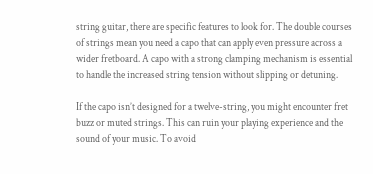string guitar, there are specific features to look for. The double courses of strings mean you need a capo that can apply even pressure across a wider fretboard. A capo with a strong clamping mechanism is essential to handle the increased string tension without slipping or detuning.

If the capo isn’t designed for a twelve-string, you might encounter fret buzz or muted strings. This can ruin your playing experience and the sound of your music. To avoid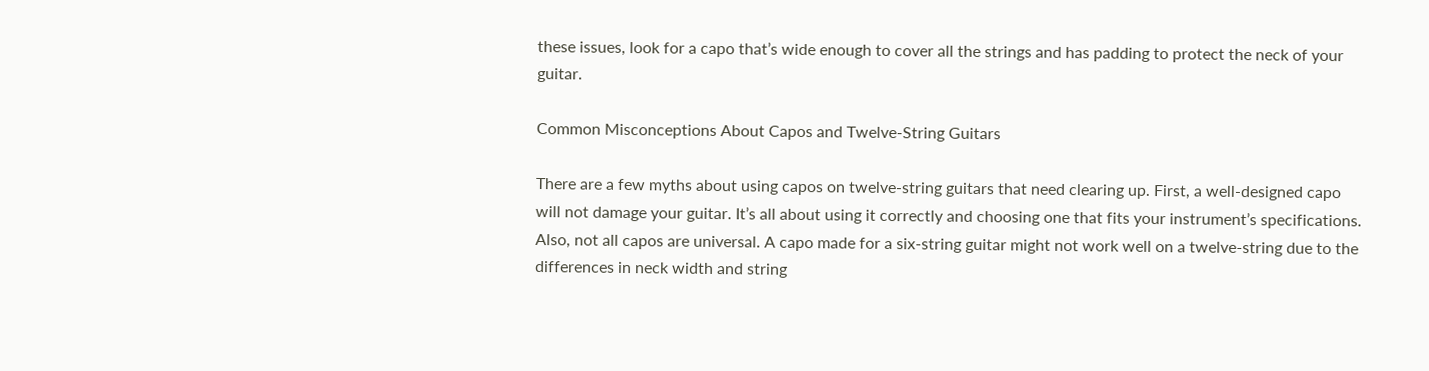these issues, look for a capo that’s wide enough to cover all the strings and has padding to protect the neck of your guitar.

Common Misconceptions About Capos and Twelve-String Guitars

There are a few myths about using capos on twelve-string guitars that need clearing up. First, a well-designed capo will not damage your guitar. It’s all about using it correctly and choosing one that fits your instrument’s specifications. Also, not all capos are universal. A capo made for a six-string guitar might not work well on a twelve-string due to the differences in neck width and string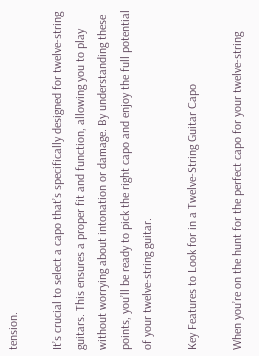tension.

It’s crucial to select a capo that’s specifically designed for twelve-string guitars. This ensures a proper fit and function, allowing you to play without worrying about intonation or damage. By understanding these points, you’ll be ready to pick the right capo and enjoy the full potential of your twelve-string guitar.

Key Features to Look for in a Twelve-String Guitar Capo

When you’re on the hunt for the perfect capo for your twelve-string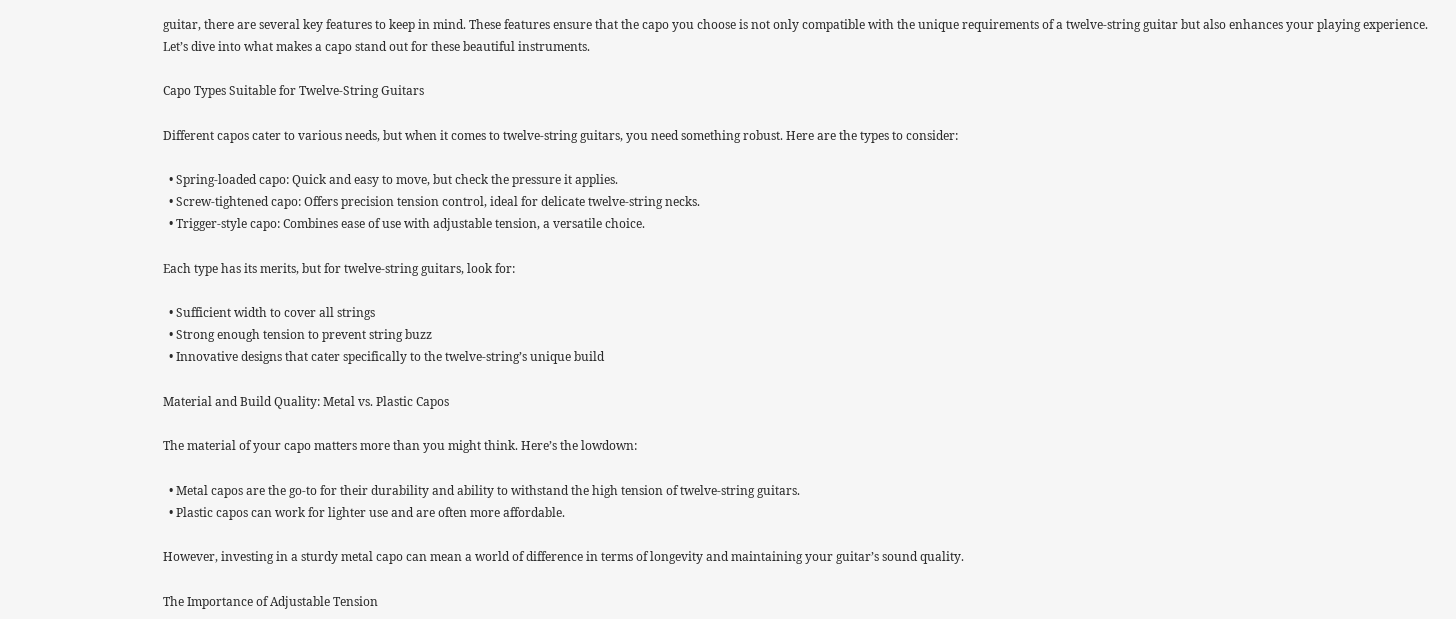guitar, there are several key features to keep in mind. These features ensure that the capo you choose is not only compatible with the unique requirements of a twelve-string guitar but also enhances your playing experience. Let’s dive into what makes a capo stand out for these beautiful instruments.

Capo Types Suitable for Twelve-String Guitars

Different capos cater to various needs, but when it comes to twelve-string guitars, you need something robust. Here are the types to consider:

  • Spring-loaded capo: Quick and easy to move, but check the pressure it applies.
  • Screw-tightened capo: Offers precision tension control, ideal for delicate twelve-string necks.
  • Trigger-style capo: Combines ease of use with adjustable tension, a versatile choice.

Each type has its merits, but for twelve-string guitars, look for:

  • Sufficient width to cover all strings
  • Strong enough tension to prevent string buzz
  • Innovative designs that cater specifically to the twelve-string’s unique build

Material and Build Quality: Metal vs. Plastic Capos

The material of your capo matters more than you might think. Here’s the lowdown:

  • Metal capos are the go-to for their durability and ability to withstand the high tension of twelve-string guitars.
  • Plastic capos can work for lighter use and are often more affordable.

However, investing in a sturdy metal capo can mean a world of difference in terms of longevity and maintaining your guitar’s sound quality.

The Importance of Adjustable Tension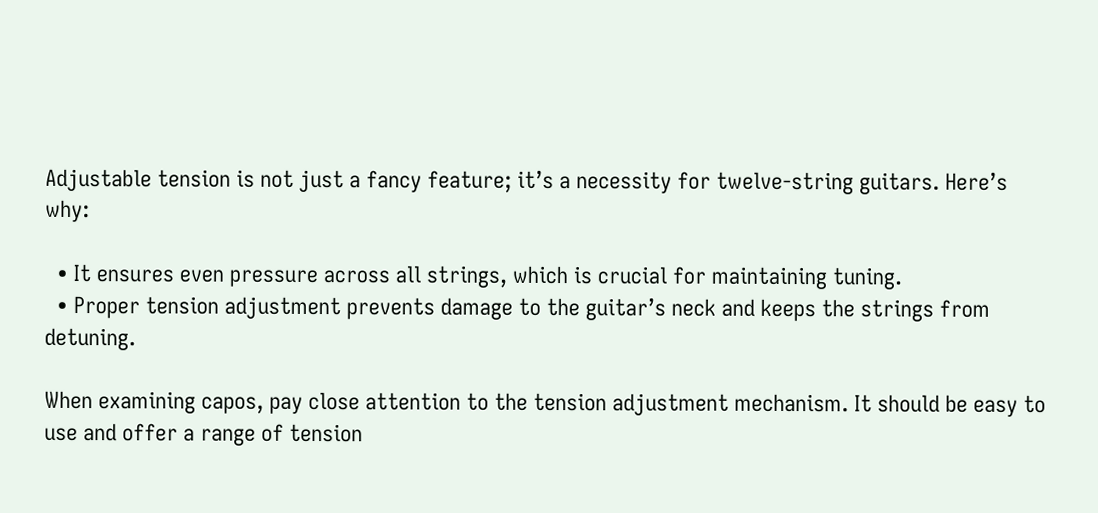Adjustable tension is not just a fancy feature; it’s a necessity for twelve-string guitars. Here’s why:

  • It ensures even pressure across all strings, which is crucial for maintaining tuning.
  • Proper tension adjustment prevents damage to the guitar’s neck and keeps the strings from detuning.

When examining capos, pay close attention to the tension adjustment mechanism. It should be easy to use and offer a range of tension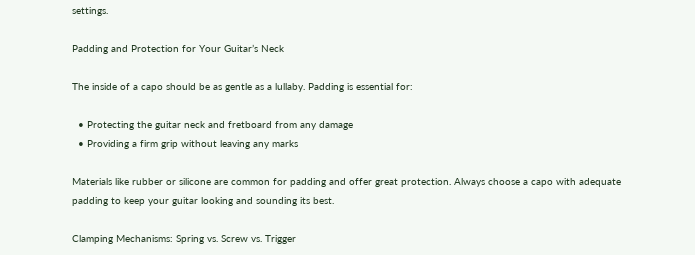settings.

Padding and Protection for Your Guitar’s Neck

The inside of a capo should be as gentle as a lullaby. Padding is essential for:

  • Protecting the guitar neck and fretboard from any damage
  • Providing a firm grip without leaving any marks

Materials like rubber or silicone are common for padding and offer great protection. Always choose a capo with adequate padding to keep your guitar looking and sounding its best.

Clamping Mechanisms: Spring vs. Screw vs. Trigger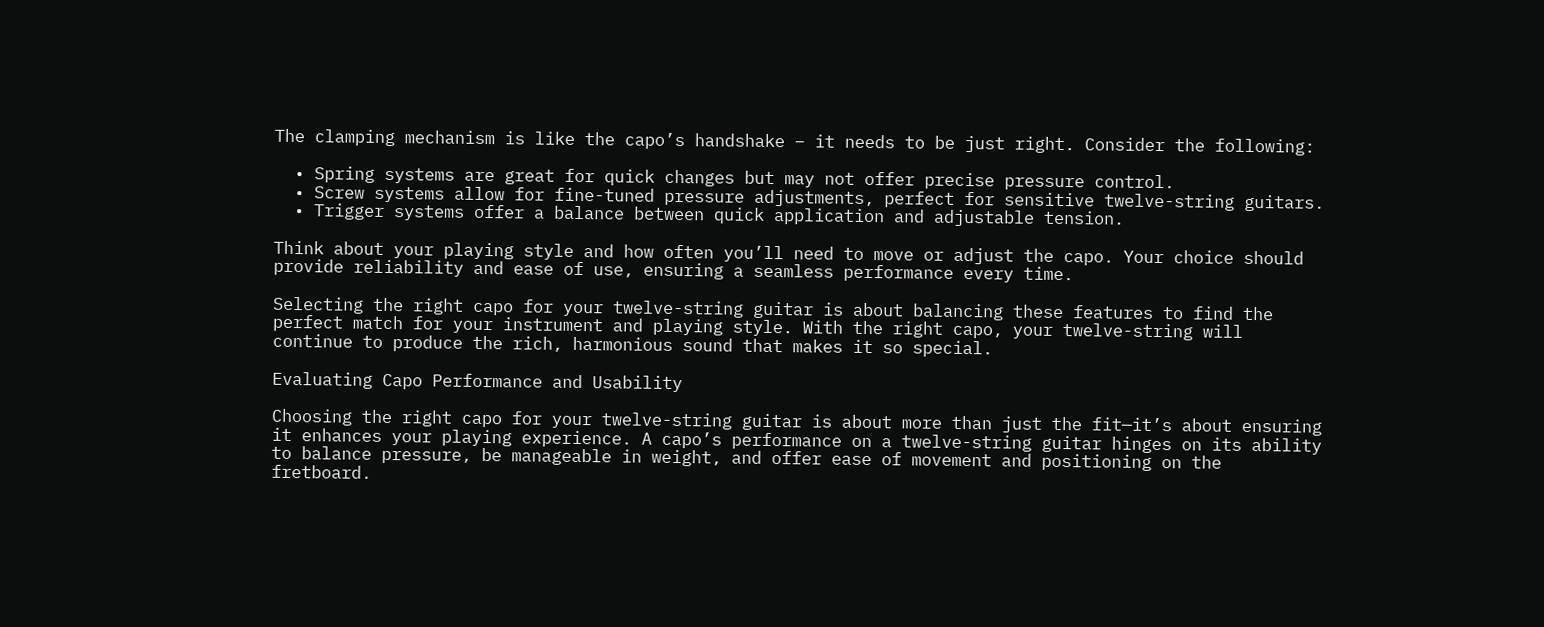The clamping mechanism is like the capo’s handshake – it needs to be just right. Consider the following:

  • Spring systems are great for quick changes but may not offer precise pressure control.
  • Screw systems allow for fine-tuned pressure adjustments, perfect for sensitive twelve-string guitars.
  • Trigger systems offer a balance between quick application and adjustable tension.

Think about your playing style and how often you’ll need to move or adjust the capo. Your choice should provide reliability and ease of use, ensuring a seamless performance every time.

Selecting the right capo for your twelve-string guitar is about balancing these features to find the perfect match for your instrument and playing style. With the right capo, your twelve-string will continue to produce the rich, harmonious sound that makes it so special.

Evaluating Capo Performance and Usability

Choosing the right capo for your twelve-string guitar is about more than just the fit—it’s about ensuring it enhances your playing experience. A capo’s performance on a twelve-string guitar hinges on its ability to balance pressure, be manageable in weight, and offer ease of movement and positioning on the fretboard.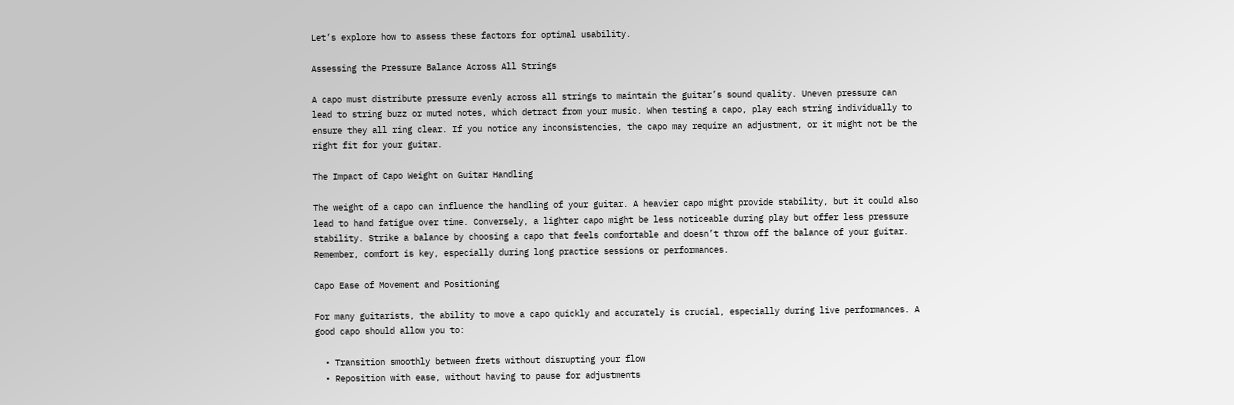Let’s explore how to assess these factors for optimal usability.

Assessing the Pressure Balance Across All Strings

A capo must distribute pressure evenly across all strings to maintain the guitar’s sound quality. Uneven pressure can lead to string buzz or muted notes, which detract from your music. When testing a capo, play each string individually to ensure they all ring clear. If you notice any inconsistencies, the capo may require an adjustment, or it might not be the right fit for your guitar.

The Impact of Capo Weight on Guitar Handling

The weight of a capo can influence the handling of your guitar. A heavier capo might provide stability, but it could also lead to hand fatigue over time. Conversely, a lighter capo might be less noticeable during play but offer less pressure stability. Strike a balance by choosing a capo that feels comfortable and doesn’t throw off the balance of your guitar. Remember, comfort is key, especially during long practice sessions or performances.

Capo Ease of Movement and Positioning

For many guitarists, the ability to move a capo quickly and accurately is crucial, especially during live performances. A good capo should allow you to:

  • Transition smoothly between frets without disrupting your flow
  • Reposition with ease, without having to pause for adjustments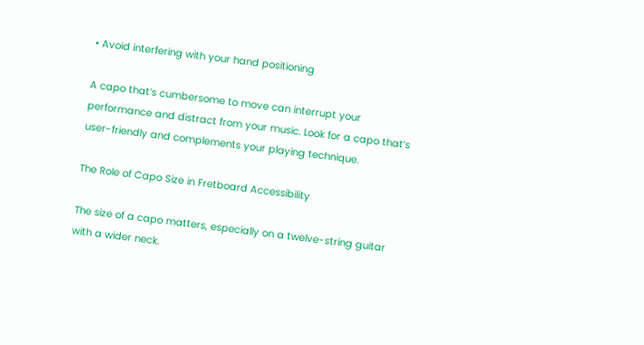• Avoid interfering with your hand positioning

A capo that’s cumbersome to move can interrupt your performance and distract from your music. Look for a capo that’s user-friendly and complements your playing technique.

The Role of Capo Size in Fretboard Accessibility

The size of a capo matters, especially on a twelve-string guitar with a wider neck.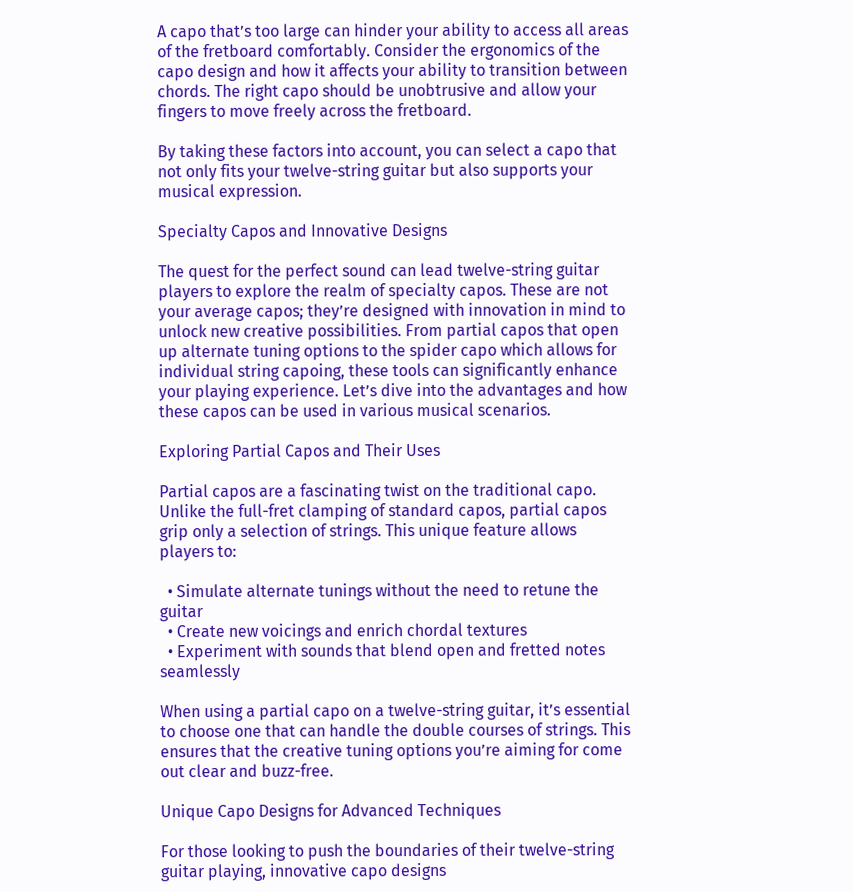A capo that’s too large can hinder your ability to access all areas of the fretboard comfortably. Consider the ergonomics of the capo design and how it affects your ability to transition between chords. The right capo should be unobtrusive and allow your fingers to move freely across the fretboard.

By taking these factors into account, you can select a capo that not only fits your twelve-string guitar but also supports your musical expression.

Specialty Capos and Innovative Designs

The quest for the perfect sound can lead twelve-string guitar players to explore the realm of specialty capos. These are not your average capos; they’re designed with innovation in mind to unlock new creative possibilities. From partial capos that open up alternate tuning options to the spider capo which allows for individual string capoing, these tools can significantly enhance your playing experience. Let’s dive into the advantages and how these capos can be used in various musical scenarios.

Exploring Partial Capos and Their Uses

Partial capos are a fascinating twist on the traditional capo. Unlike the full-fret clamping of standard capos, partial capos grip only a selection of strings. This unique feature allows players to:

  • Simulate alternate tunings without the need to retune the guitar
  • Create new voicings and enrich chordal textures
  • Experiment with sounds that blend open and fretted notes seamlessly

When using a partial capo on a twelve-string guitar, it’s essential to choose one that can handle the double courses of strings. This ensures that the creative tuning options you’re aiming for come out clear and buzz-free.

Unique Capo Designs for Advanced Techniques

For those looking to push the boundaries of their twelve-string guitar playing, innovative capo designs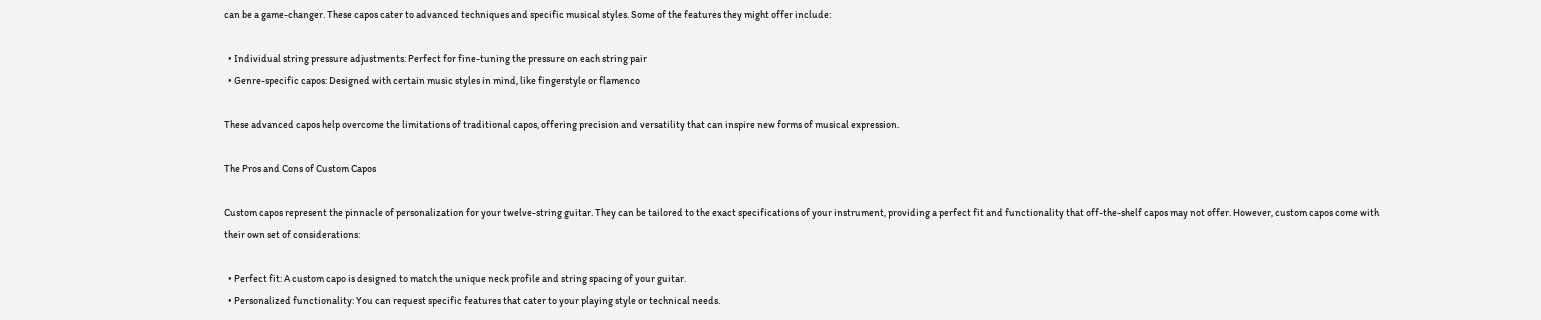can be a game-changer. These capos cater to advanced techniques and specific musical styles. Some of the features they might offer include:

  • Individual string pressure adjustments: Perfect for fine-tuning the pressure on each string pair
  • Genre-specific capos: Designed with certain music styles in mind, like fingerstyle or flamenco

These advanced capos help overcome the limitations of traditional capos, offering precision and versatility that can inspire new forms of musical expression.

The Pros and Cons of Custom Capos

Custom capos represent the pinnacle of personalization for your twelve-string guitar. They can be tailored to the exact specifications of your instrument, providing a perfect fit and functionality that off-the-shelf capos may not offer. However, custom capos come with their own set of considerations:

  • Perfect fit: A custom capo is designed to match the unique neck profile and string spacing of your guitar.
  • Personalized functionality: You can request specific features that cater to your playing style or technical needs.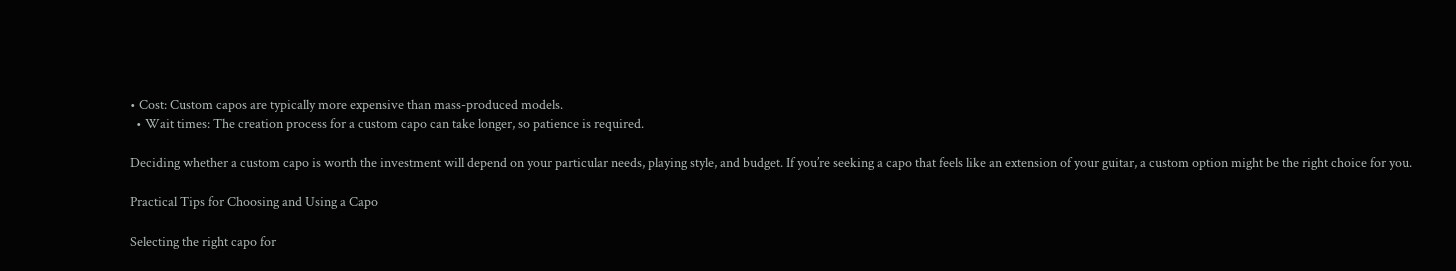• Cost: Custom capos are typically more expensive than mass-produced models.
  • Wait times: The creation process for a custom capo can take longer, so patience is required.

Deciding whether a custom capo is worth the investment will depend on your particular needs, playing style, and budget. If you’re seeking a capo that feels like an extension of your guitar, a custom option might be the right choice for you.

Practical Tips for Choosing and Using a Capo

Selecting the right capo for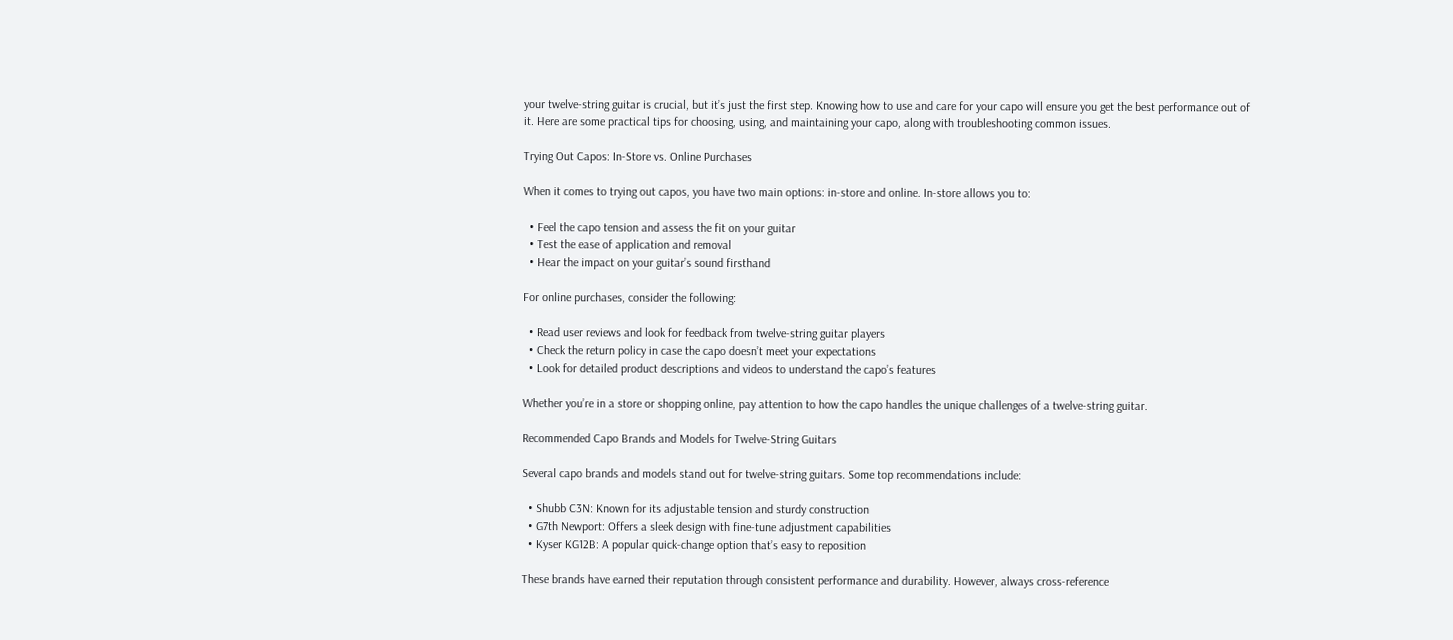your twelve-string guitar is crucial, but it’s just the first step. Knowing how to use and care for your capo will ensure you get the best performance out of it. Here are some practical tips for choosing, using, and maintaining your capo, along with troubleshooting common issues.

Trying Out Capos: In-Store vs. Online Purchases

When it comes to trying out capos, you have two main options: in-store and online. In-store allows you to:

  • Feel the capo tension and assess the fit on your guitar
  • Test the ease of application and removal
  • Hear the impact on your guitar’s sound firsthand

For online purchases, consider the following:

  • Read user reviews and look for feedback from twelve-string guitar players
  • Check the return policy in case the capo doesn’t meet your expectations
  • Look for detailed product descriptions and videos to understand the capo’s features

Whether you’re in a store or shopping online, pay attention to how the capo handles the unique challenges of a twelve-string guitar.

Recommended Capo Brands and Models for Twelve-String Guitars

Several capo brands and models stand out for twelve-string guitars. Some top recommendations include:

  • Shubb C3N: Known for its adjustable tension and sturdy construction
  • G7th Newport: Offers a sleek design with fine-tune adjustment capabilities
  • Kyser KG12B: A popular quick-change option that’s easy to reposition

These brands have earned their reputation through consistent performance and durability. However, always cross-reference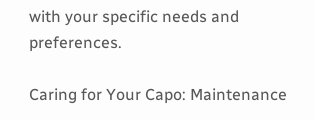with your specific needs and preferences.

Caring for Your Capo: Maintenance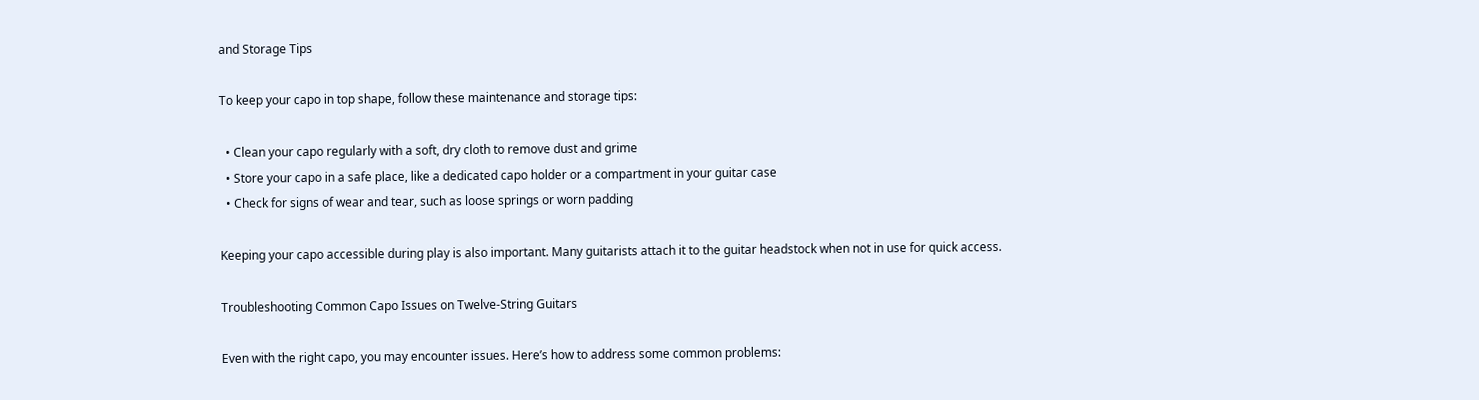and Storage Tips

To keep your capo in top shape, follow these maintenance and storage tips:

  • Clean your capo regularly with a soft, dry cloth to remove dust and grime
  • Store your capo in a safe place, like a dedicated capo holder or a compartment in your guitar case
  • Check for signs of wear and tear, such as loose springs or worn padding

Keeping your capo accessible during play is also important. Many guitarists attach it to the guitar headstock when not in use for quick access.

Troubleshooting Common Capo Issues on Twelve-String Guitars

Even with the right capo, you may encounter issues. Here’s how to address some common problems: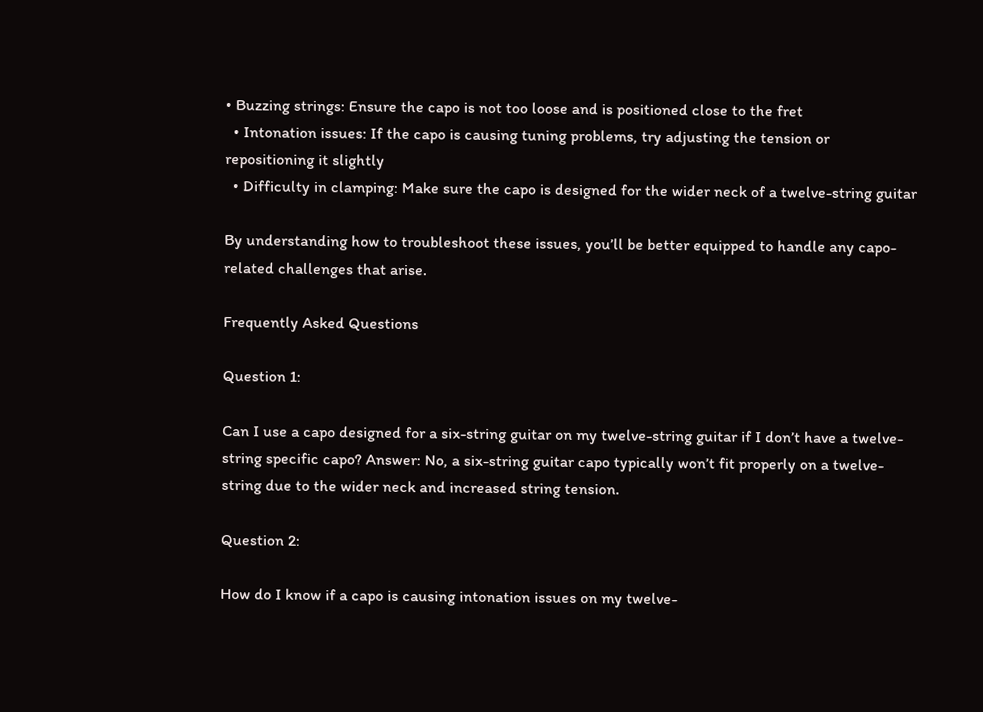• Buzzing strings: Ensure the capo is not too loose and is positioned close to the fret
  • Intonation issues: If the capo is causing tuning problems, try adjusting the tension or repositioning it slightly
  • Difficulty in clamping: Make sure the capo is designed for the wider neck of a twelve-string guitar

By understanding how to troubleshoot these issues, you’ll be better equipped to handle any capo-related challenges that arise.

Frequently Asked Questions

Question 1:

Can I use a capo designed for a six-string guitar on my twelve-string guitar if I don’t have a twelve-string specific capo? Answer: No, a six-string guitar capo typically won’t fit properly on a twelve-string due to the wider neck and increased string tension.

Question 2:

How do I know if a capo is causing intonation issues on my twelve-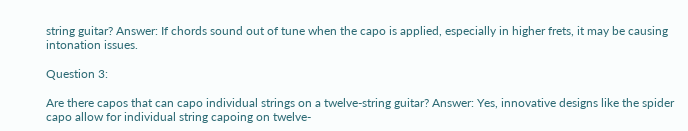string guitar? Answer: If chords sound out of tune when the capo is applied, especially in higher frets, it may be causing intonation issues.

Question 3:

Are there capos that can capo individual strings on a twelve-string guitar? Answer: Yes, innovative designs like the spider capo allow for individual string capoing on twelve-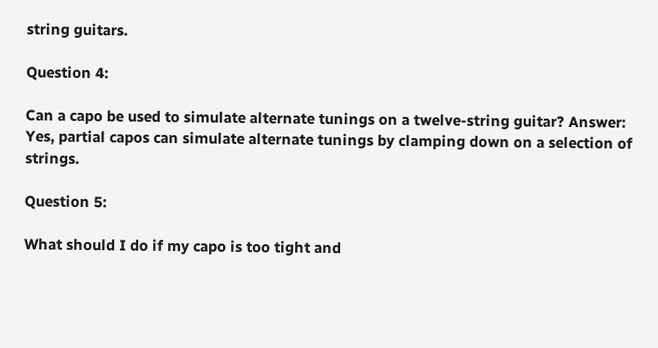string guitars.

Question 4:

Can a capo be used to simulate alternate tunings on a twelve-string guitar? Answer: Yes, partial capos can simulate alternate tunings by clamping down on a selection of strings.

Question 5:

What should I do if my capo is too tight and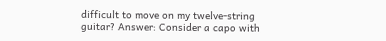difficult to move on my twelve-string guitar? Answer: Consider a capo with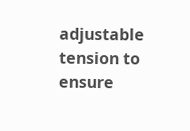adjustable tension to ensure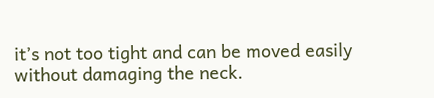it’s not too tight and can be moved easily without damaging the neck.